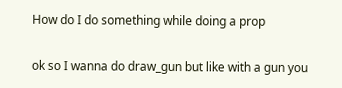How do I do something while doing a prop

ok so I wanna do draw_gun but like with a gun you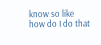know so like how do I do that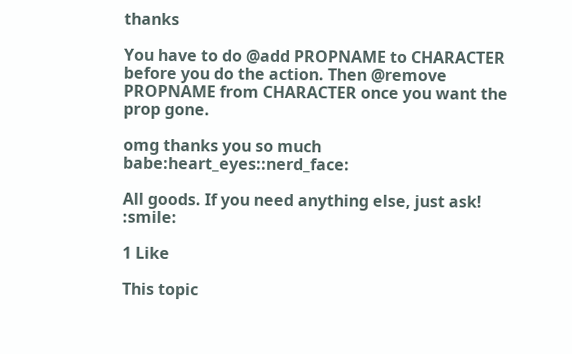thanks

You have to do @add PROPNAME to CHARACTER before you do the action. Then @remove PROPNAME from CHARACTER once you want the prop gone.

omg thanks you so much babe:heart_eyes::nerd_face:

All goods. If you need anything else, just ask! :smile:

1 Like

This topic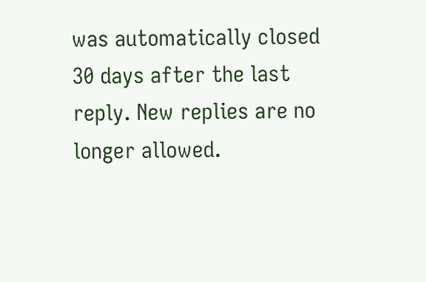was automatically closed 30 days after the last reply. New replies are no longer allowed.